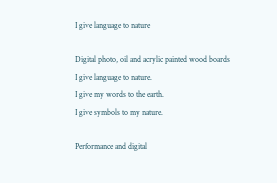I give language to nature

Digital photo, oil and acrylic painted wood boards
I give language to nature.
I give my words to the earth.
I give symbols to my nature.

Performance and digital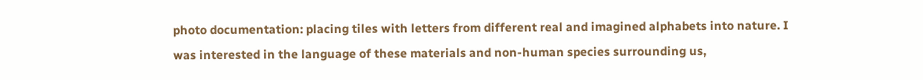photo documentation: placing tiles with letters from different real and imagined alphabets into nature. I was interested in the language of these materials and non-human species surrounding us,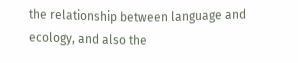the relationship between language and ecology, and also the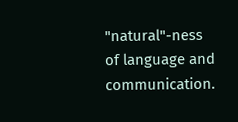"natural"-ness of language and communication.